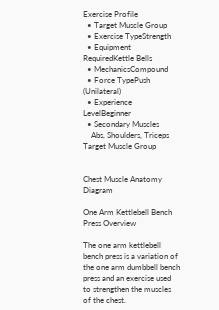Exercise Profile
  • Target Muscle Group
  • Exercise TypeStrength
  • Equipment RequiredKettle Bells
  • MechanicsCompound
  • Force TypePush (Unilateral)
  • Experience LevelBeginner
  • Secondary Muscles
    Abs, Shoulders, Triceps
Target Muscle Group


Chest Muscle Anatomy Diagram

One Arm Kettlebell Bench Press Overview

The one arm kettlebell bench press is a variation of the one arm dumbbell bench press and an exercise used to strengthen the muscles of the chest.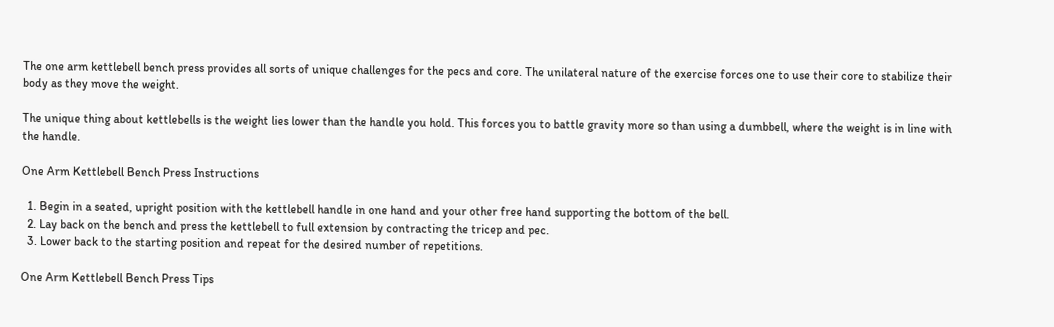The one arm kettlebell bench press provides all sorts of unique challenges for the pecs and core. The unilateral nature of the exercise forces one to use their core to stabilize their body as they move the weight.

The unique thing about kettlebells is the weight lies lower than the handle you hold. This forces you to battle gravity more so than using a dumbbell, where the weight is in line with the handle.

One Arm Kettlebell Bench Press Instructions

  1. Begin in a seated, upright position with the kettlebell handle in one hand and your other free hand supporting the bottom of the bell.
  2. Lay back on the bench and press the kettlebell to full extension by contracting the tricep and pec.
  3. Lower back to the starting position and repeat for the desired number of repetitions.

One Arm Kettlebell Bench Press Tips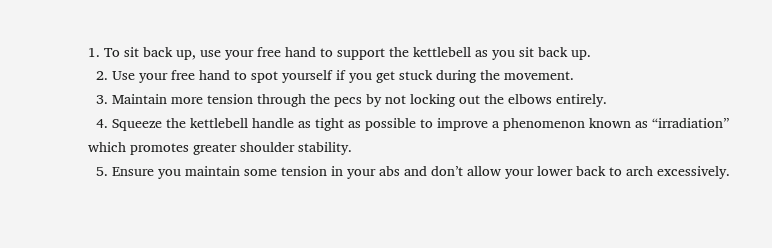1. To sit back up, use your free hand to support the kettlebell as you sit back up.
  2. Use your free hand to spot yourself if you get stuck during the movement.
  3. Maintain more tension through the pecs by not locking out the elbows entirely.
  4. Squeeze the kettlebell handle as tight as possible to improve a phenomenon known as “irradiation” which promotes greater shoulder stability.
  5. Ensure you maintain some tension in your abs and don’t allow your lower back to arch excessively.